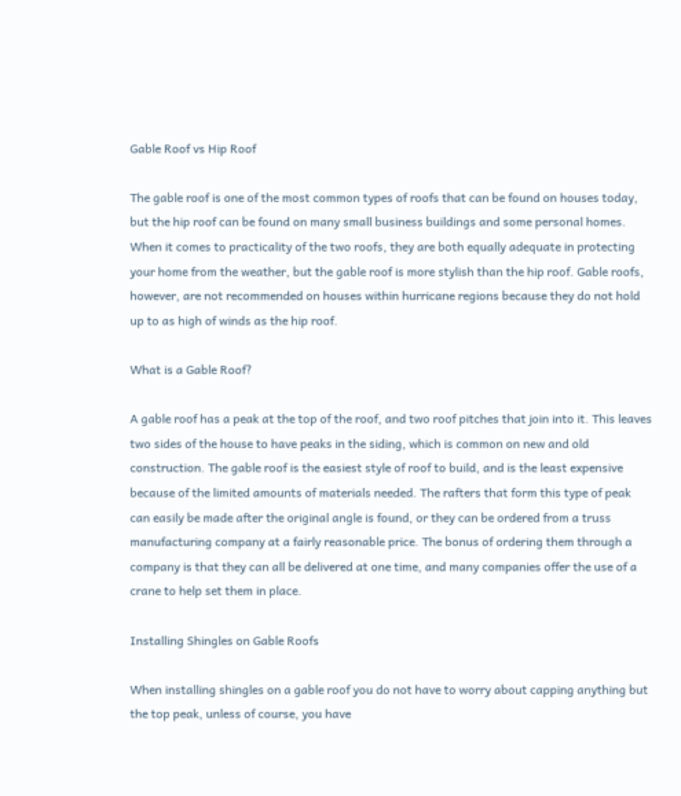Gable Roof vs Hip Roof

The gable roof is one of the most common types of roofs that can be found on houses today, but the hip roof can be found on many small business buildings and some personal homes. When it comes to practicality of the two roofs, they are both equally adequate in protecting your home from the weather, but the gable roof is more stylish than the hip roof. Gable roofs, however, are not recommended on houses within hurricane regions because they do not hold up to as high of winds as the hip roof.

What is a Gable Roof?

A gable roof has a peak at the top of the roof, and two roof pitches that join into it. This leaves two sides of the house to have peaks in the siding, which is common on new and old construction. The gable roof is the easiest style of roof to build, and is the least expensive because of the limited amounts of materials needed. The rafters that form this type of peak can easily be made after the original angle is found, or they can be ordered from a truss manufacturing company at a fairly reasonable price. The bonus of ordering them through a company is that they can all be delivered at one time, and many companies offer the use of a crane to help set them in place.

Installing Shingles on Gable Roofs

When installing shingles on a gable roof you do not have to worry about capping anything but the top peak, unless of course, you have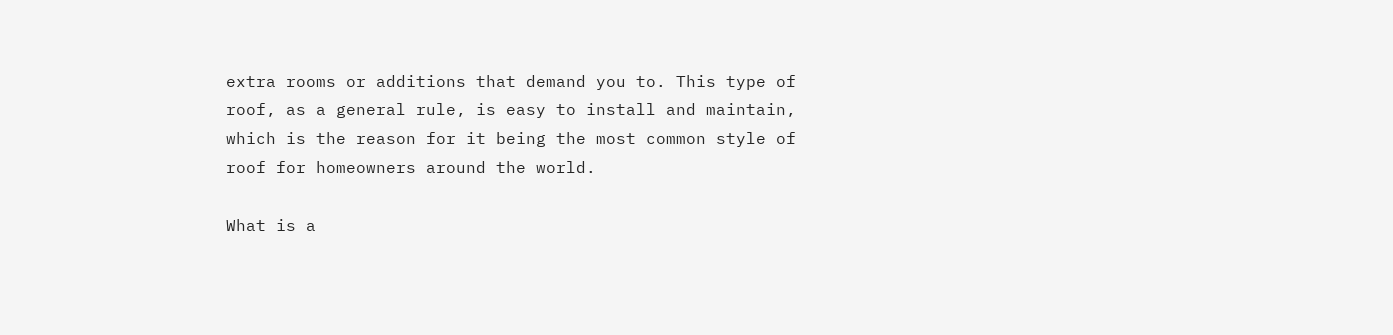extra rooms or additions that demand you to. This type of roof, as a general rule, is easy to install and maintain, which is the reason for it being the most common style of roof for homeowners around the world.

What is a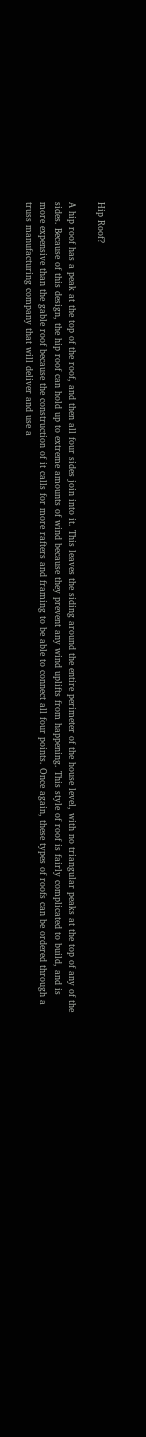Hip Roof?

A hip roof has a peak at the top of the roof, and then all four sides join into it. This leaves the siding around the entire perimeter of the house level, with no triangular peaks at the top of any of the sides. Because of this design, the hip roof can hold up to extreme amounts of wind because they prevent any wind uplifts from happening. This style of roof is fairly complicated to build, and is more expensive than the gable roof because the construction of it calls for more rafters and framing to be able to connect all four points. Once again, these types of roofs can be ordered through a truss manufacturing company that will deliver and use a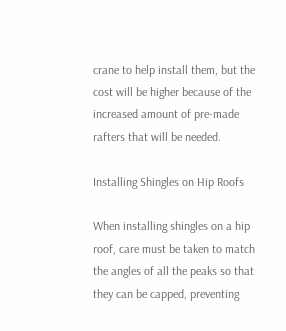crane to help install them, but the cost will be higher because of the increased amount of pre-made rafters that will be needed.

Installing Shingles on Hip Roofs

When installing shingles on a hip roof, care must be taken to match the angles of all the peaks so that they can be capped, preventing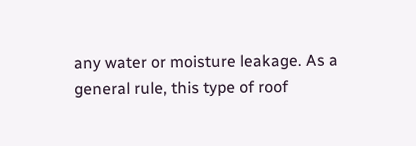any water or moisture leakage. As a general rule, this type of roof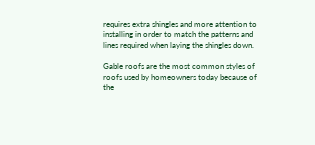requires extra shingles and more attention to installing in order to match the patterns and lines required when laying the shingles down.

Gable roofs are the most common styles of roofs used by homeowners today because of the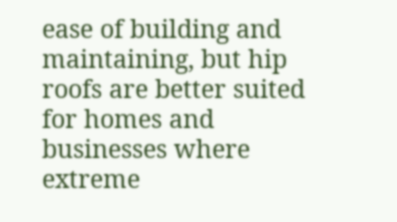ease of building and maintaining, but hip roofs are better suited for homes and businesses where extreme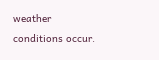weather conditions occur.